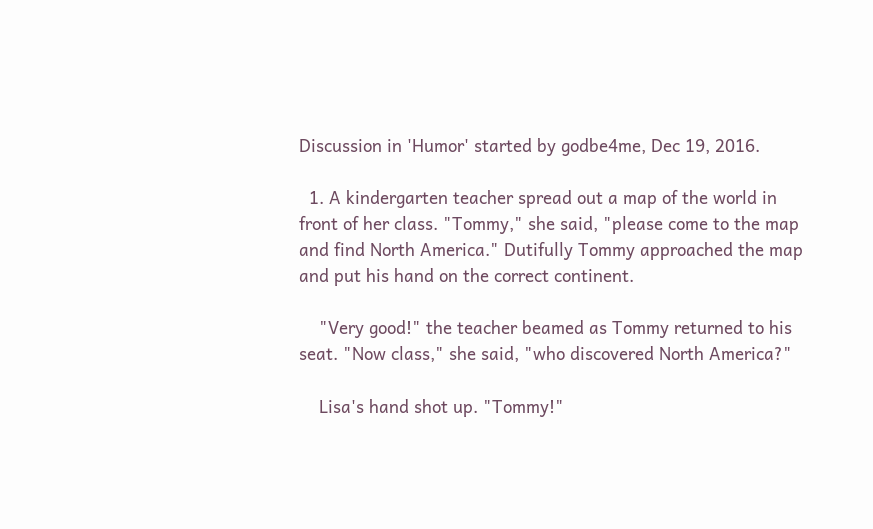Discussion in 'Humor' started by godbe4me, Dec 19, 2016.

  1. A kindergarten teacher spread out a map of the world in front of her class. "Tommy," she said, "please come to the map and find North America." Dutifully Tommy approached the map and put his hand on the correct continent.

    "Very good!" the teacher beamed as Tommy returned to his seat. "Now class," she said, "who discovered North America?"

    Lisa's hand shot up. "Tommy!"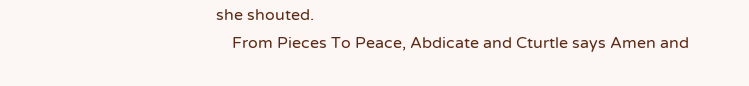she shouted.
    From Pieces To Peace, Abdicate and Cturtle says Amen and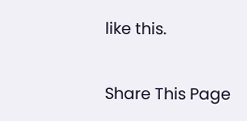like this.

Share This Page